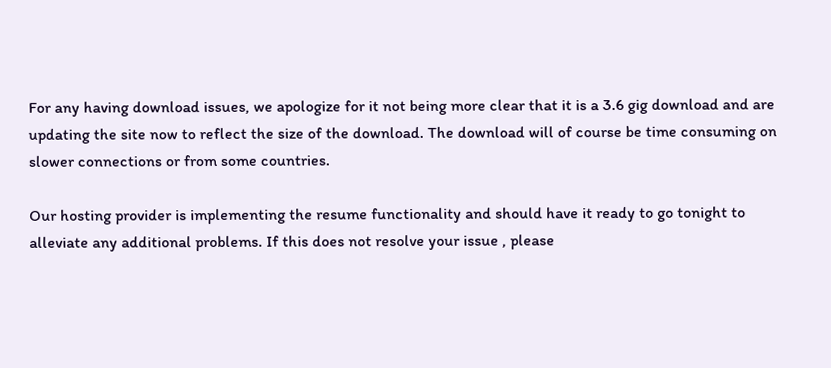For any having download issues, we apologize for it not being more clear that it is a 3.6 gig download and are updating the site now to reflect the size of the download. The download will of course be time consuming on slower connections or from some countries.

Our hosting provider is implementing the resume functionality and should have it ready to go tonight to alleviate any additional problems. If this does not resolve your issue , please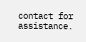contact for assistance.